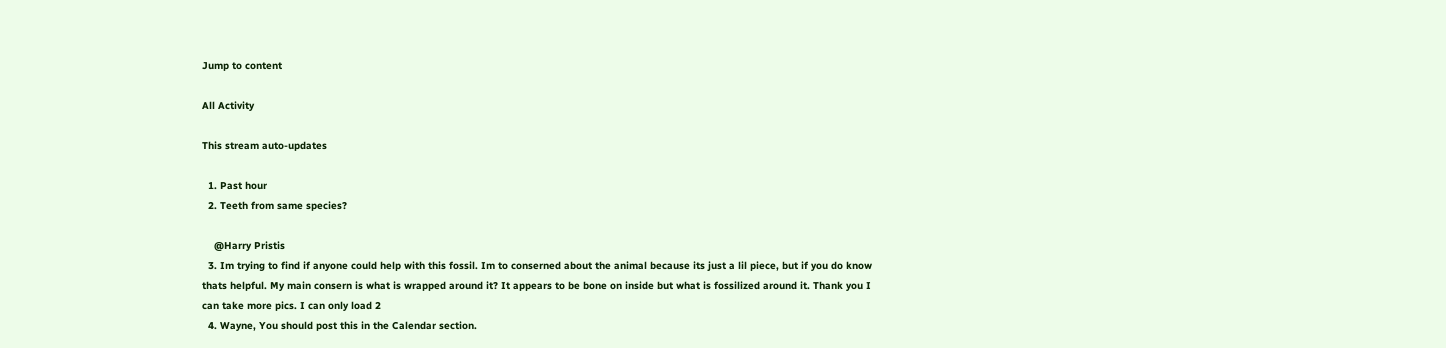Jump to content

All Activity

This stream auto-updates

  1. Past hour
  2. Teeth from same species?

    @Harry Pristis
  3. Im trying to find if anyone could help with this fossil. Im to conserned about the animal because its just a lil piece, but if you do know thats helpful. My main consern is what is wrapped around it? It appears to be bone on inside but what is fossilized around it. Thank you I can take more pics. I can only load 2
  4. Wayne, You should post this in the Calendar section.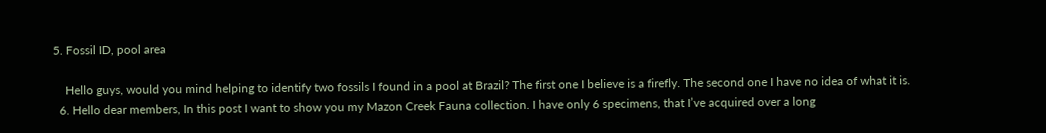5. Fossil ID, pool area

    Hello guys, would you mind helping to identify two fossils I found in a pool at Brazil? The first one I believe is a firefly. The second one I have no idea of what it is.
  6. Hello dear members, In this post I want to show you my Mazon Creek Fauna collection. I have only 6 specimens, that I’ve acquired over a long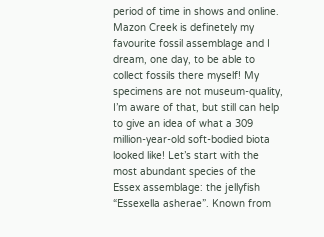period of time in shows and online. Mazon Creek is definetely my favourite fossil assemblage and I dream, one day, to be able to collect fossils there myself! My specimens are not museum-quality, I’m aware of that, but still can help to give an idea of what a 309 million-year-old soft-bodied biota looked like! Let’s start with the most abundant species of the Essex assemblage: the jellyfish “Essexella asherae”. Known from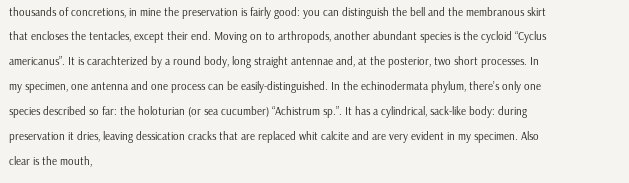thousands of concretions, in mine the preservation is fairly good: you can distinguish the bell and the membranous skirt that encloses the tentacles, except their end. Moving on to arthropods, another abundant species is the cycloid “Cyclus americanus”. It is carachterized by a round body, long straight antennae and, at the posterior, two short processes. In my specimen, one antenna and one process can be easily-distinguished. In the echinodermata phylum, there’s only one species described so far: the holoturian (or sea cucumber) “Achistrum sp.”. It has a cylindrical, sack-like body: during preservation it dries, leaving dessication cracks that are replaced whit calcite and are very evident in my specimen. Also clear is the mouth,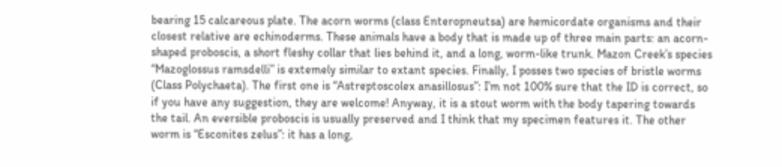bearing 15 calcareous plate. The acorn worms (class Enteropneutsa) are hemicordate organisms and their closest relative are echinoderms. These animals have a body that is made up of three main parts: an acorn-shaped proboscis, a short fleshy collar that lies behind it, and a long, worm-like trunk. Mazon Creek’s species “Mazoglossus ramsdelli” is extemely similar to extant species. Finally, I posses two species of bristle worms (Class Polychaeta). The first one is “Astreptoscolex anasillosus”: I’m not 100% sure that the ID is correct, so if you have any suggestion, they are welcome! Anyway, it is a stout worm with the body tapering towards the tail. An eversible proboscis is usually preserved and I think that my specimen features it. The other worm is “Esconites zelus”: it has a long,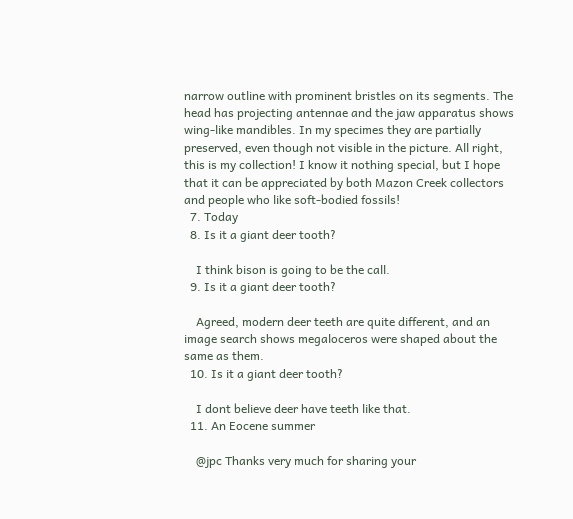narrow outline with prominent bristles on its segments. The head has projecting antennae and the jaw apparatus shows wing-like mandibles. In my specimes they are partially preserved, even though not visible in the picture. All right, this is my collection! I know it nothing special, but I hope that it can be appreciated by both Mazon Creek collectors and people who like soft-bodied fossils!
  7. Today
  8. Is it a giant deer tooth?

    I think bison is going to be the call.
  9. Is it a giant deer tooth?

    Agreed, modern deer teeth are quite different, and an image search shows megaloceros were shaped about the same as them.
  10. Is it a giant deer tooth?

    I dont believe deer have teeth like that.
  11. An Eocene summer

    @jpc Thanks very much for sharing your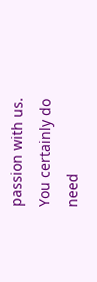passion with us. You certainly do need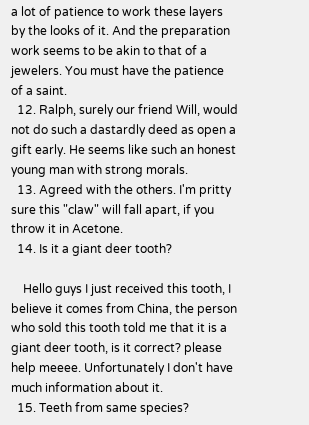a lot of patience to work these layers by the looks of it. And the preparation work seems to be akin to that of a jewelers. You must have the patience of a saint.
  12. Ralph, surely our friend Will, would not do such a dastardly deed as open a gift early. He seems like such an honest young man with strong morals.
  13. Agreed with the others. I'm pritty sure this "claw" will fall apart, if you throw it in Acetone.
  14. Is it a giant deer tooth?

    Hello guys I just received this tooth, I believe it comes from China, the person who sold this tooth told me that it is a giant deer tooth, is it correct? please help meeee. Unfortunately I don't have much information about it.
  15. Teeth from same species?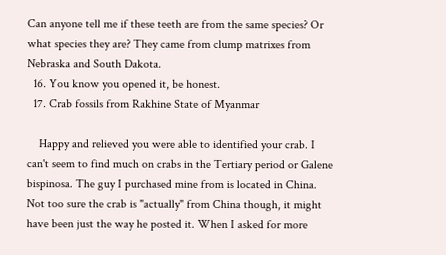Can anyone tell me if these teeth are from the same species? Or what species they are? They came from clump matrixes from Nebraska and South Dakota.
  16. You know you opened it, be honest.
  17. Crab fossils from Rakhine State of Myanmar

    Happy and relieved you were able to identified your crab. I can't seem to find much on crabs in the Tertiary period or Galene bispinosa. The guy I purchased mine from is located in China. Not too sure the crab is "actually" from China though, it might have been just the way he posted it. When I asked for more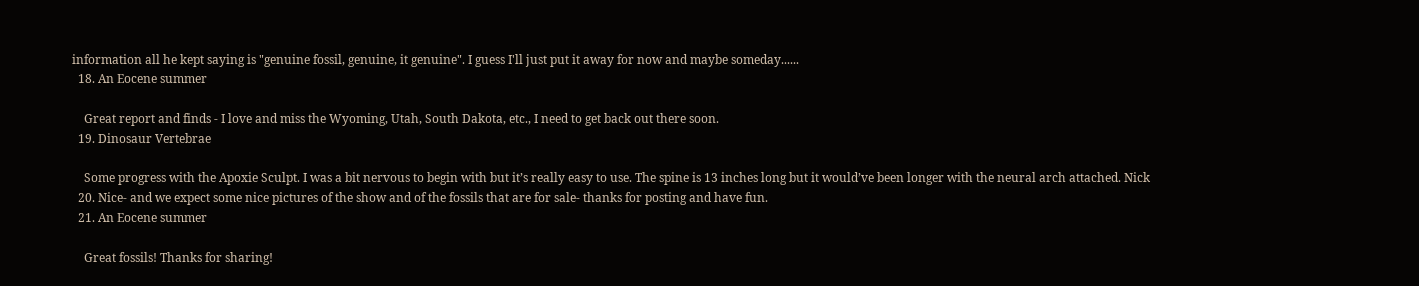information all he kept saying is "genuine fossil, genuine, it genuine". I guess I'll just put it away for now and maybe someday......
  18. An Eocene summer

    Great report and finds - I love and miss the Wyoming, Utah, South Dakota, etc., I need to get back out there soon.
  19. Dinosaur Vertebrae

    Some progress with the Apoxie Sculpt. I was a bit nervous to begin with but it’s really easy to use. The spine is 13 inches long but it would’ve been longer with the neural arch attached. Nick
  20. Nice- and we expect some nice pictures of the show and of the fossils that are for sale- thanks for posting and have fun.
  21. An Eocene summer

    Great fossils! Thanks for sharing!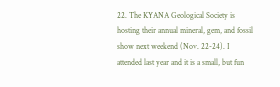22. The KYANA Geological Society is hosting their annual mineral, gem, and fossil show next weekend (Nov. 22-24). I attended last year and it is a small, but fun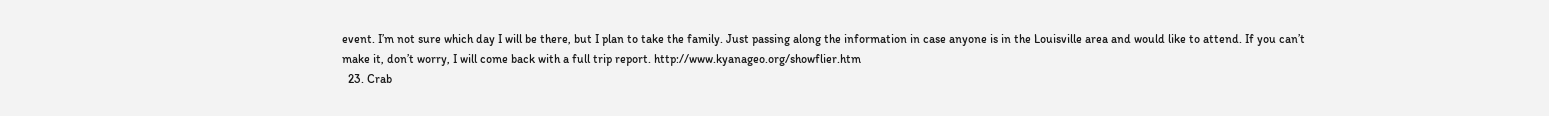event. I’m not sure which day I will be there, but I plan to take the family. Just passing along the information in case anyone is in the Louisville area and would like to attend. If you can’t make it, don’t worry, I will come back with a full trip report. http://www.kyanageo.org/showflier.htm
  23. Crab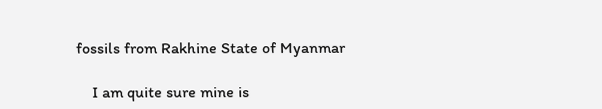fossils from Rakhine State of Myanmar

    I am quite sure mine is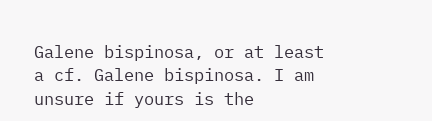Galene bispinosa, or at least a cf. Galene bispinosa. I am unsure if yours is the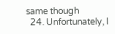same though
  24. Unfortunately, I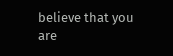believe that you are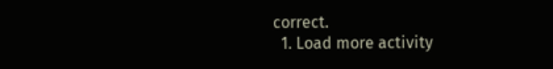correct.
  1. Load more activity